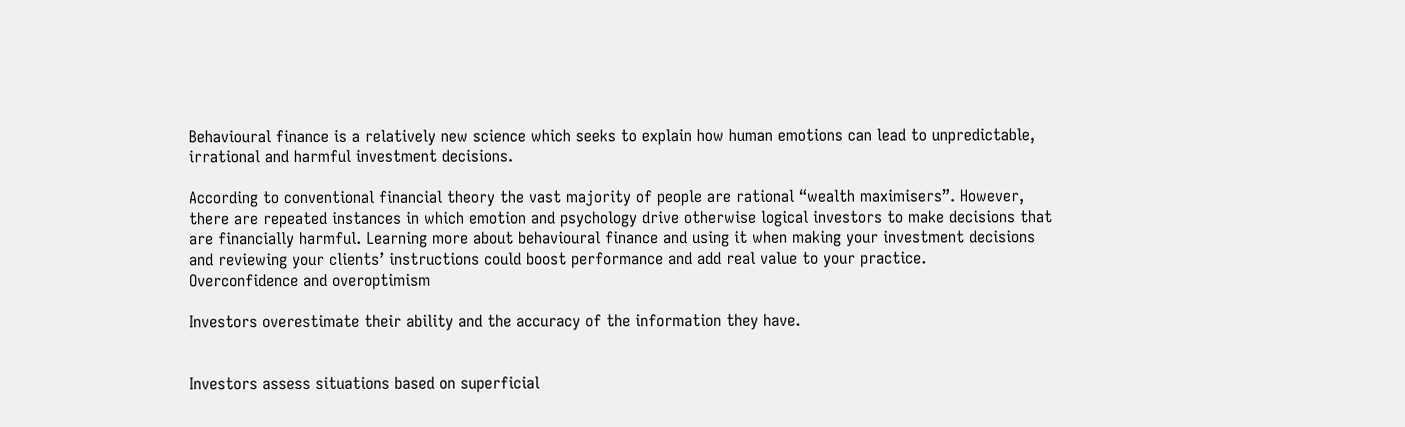Behavioural finance is a relatively new science which seeks to explain how human emotions can lead to unpredictable, irrational and harmful investment decisions.

According to conventional financial theory the vast majority of people are rational “wealth maximisers”. However, there are repeated instances in which emotion and psychology drive otherwise logical investors to make decisions that are financially harmful. Learning more about behavioural finance and using it when making your investment decisions and reviewing your clients’ instructions could boost performance and add real value to your practice.
Overconfidence and overoptimism

Investors overestimate their ability and the accuracy of the information they have.


Investors assess situations based on superficial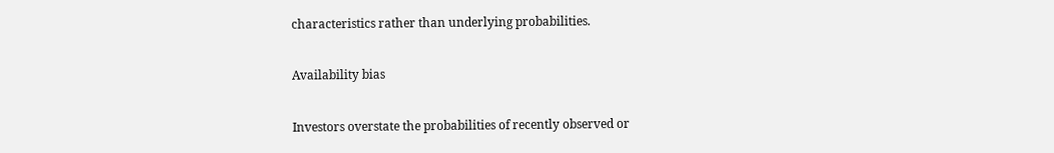characteristics rather than underlying probabilities.

Availability bias

Investors overstate the probabilities of recently observed or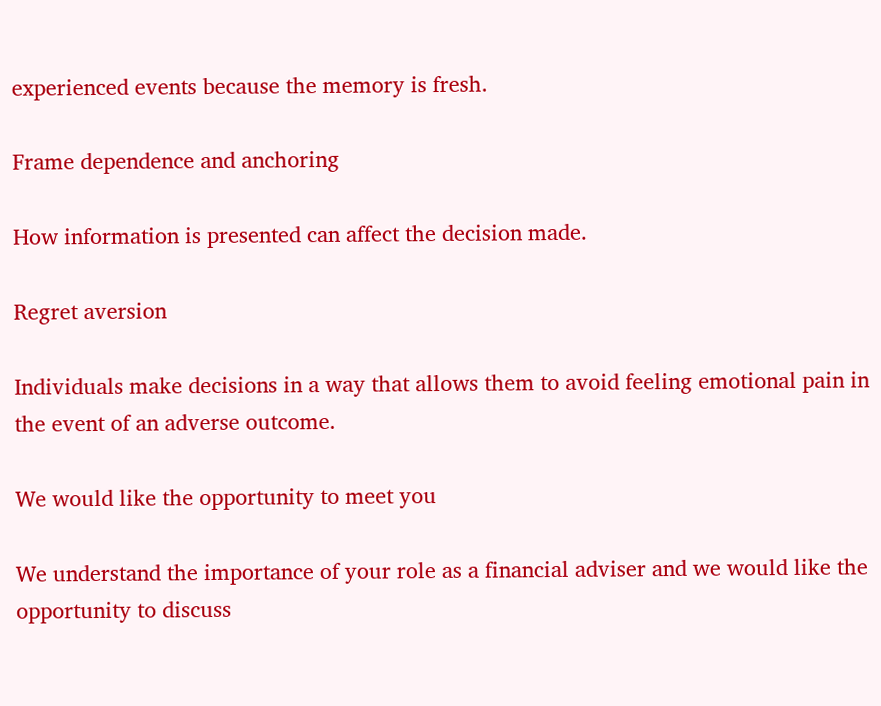experienced events because the memory is fresh.

Frame dependence and anchoring

How information is presented can affect the decision made.

Regret aversion

Individuals make decisions in a way that allows them to avoid feeling emotional pain in the event of an adverse outcome.

We would like the opportunity to meet you

We understand the importance of your role as a financial adviser and we would like the opportunity to discuss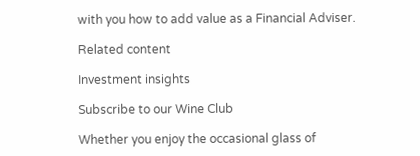with you how to add value as a Financial Adviser.

Related content

Investment insights

Subscribe to our Wine Club

Whether you enjoy the occasional glass of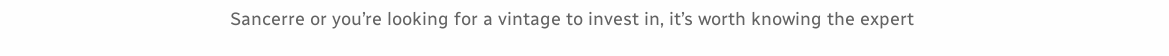Sancerre or you’re looking for a vintage to invest in, it’s worth knowing the expert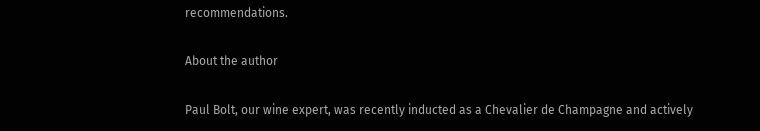recommendations.

About the author

Paul Bolt, our wine expert, was recently inducted as a Chevalier de Champagne and actively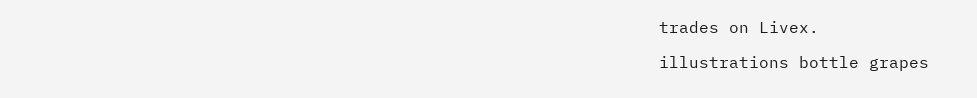trades on Livex.

illustrations bottle grapes